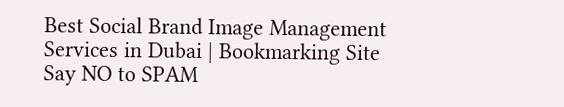Best Social Brand Image Management Services in Dubai | Bookmarking Site
Say NO to SPAM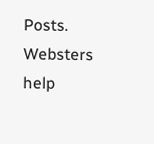Posts.
Websters help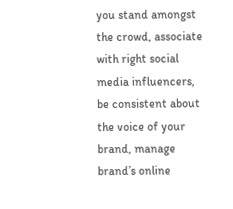you stand amongst the crowd, associate with right social media influencers, be consistent about the voice of your brand, manage brand’s online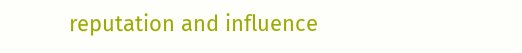reputation and influence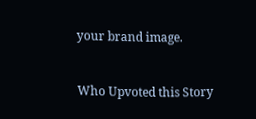your brand image.


Who Upvoted this Story